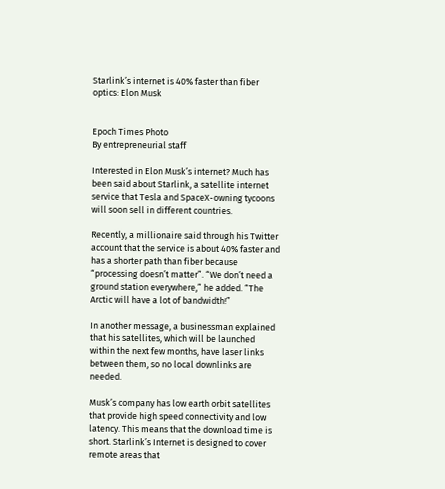Starlink’s internet is 40% faster than fiber optics: Elon Musk


Epoch Times Photo
By entrepreneurial staff

Interested in Elon Musk’s internet? Much has been said about Starlink, a satellite internet service that Tesla and SpaceX-owning tycoons will soon sell in different countries.

Recently, a millionaire said through his Twitter account that the service is about 40% faster and has a shorter path than fiber because “processing doesn’t matter”. “We don’t need a ground station everywhere,” he added. “The Arctic will have a lot of bandwidth!”

In another message, a businessman explained that his satellites, which will be launched within the next few months, have laser links between them, so no local downlinks are needed.

Musk’s company has low earth orbit satellites that provide high speed connectivity and low latency. This means that the download time is short. Starlink’s Internet is designed to cover remote areas that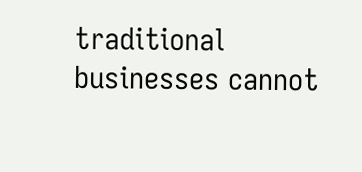traditional businesses cannot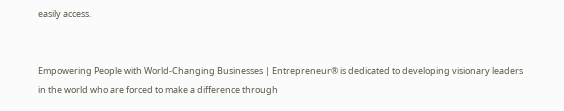easily access.


Empowering People with World-Changing Businesses | Entrepreneur® is dedicated to developing visionary leaders in the world who are forced to make a difference through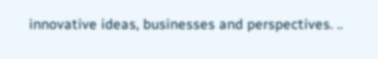innovative ideas, businesses and perspectives. ..